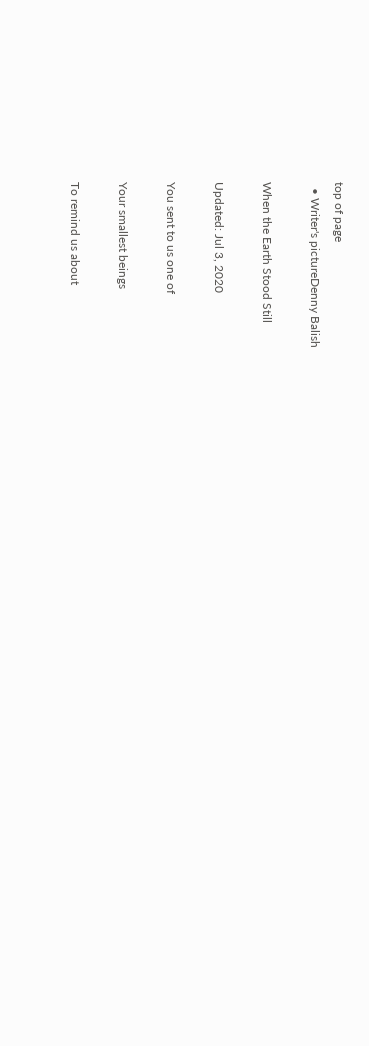top of page
  • Writer's pictureDenny Balish

When the Earth Stood Still

Updated: Jul 3, 2020

You sent to us one of

Your smallest beings

To remind us about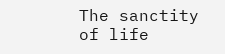The sanctity of life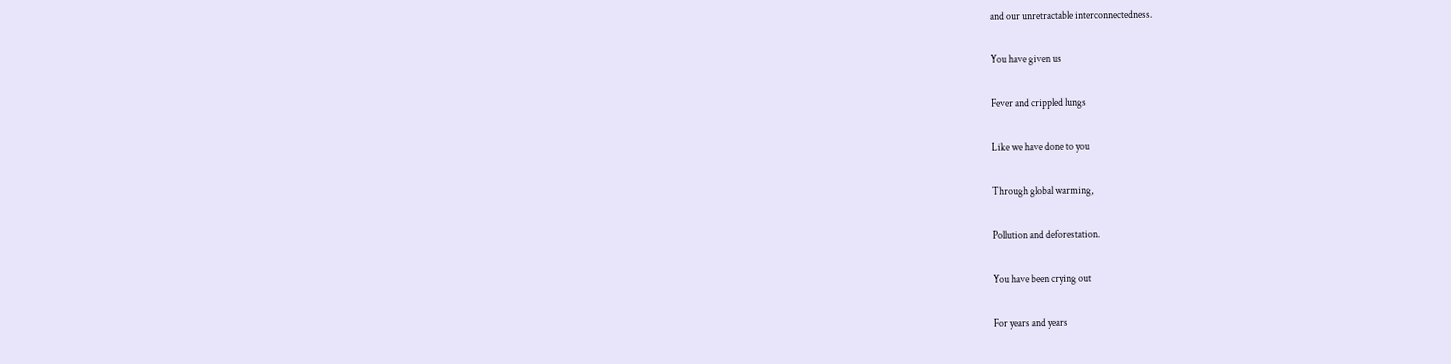and our unretractable interconnectedness.

You have given us

Fever and crippled lungs

Like we have done to you

Through global warming,

Pollution and deforestation.

You have been crying out

For years and years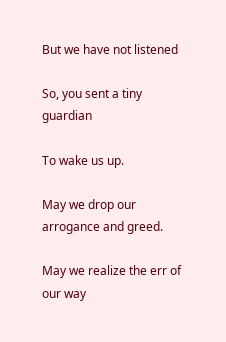But we have not listened

So, you sent a tiny guardian

To wake us up.

May we drop our arrogance and greed.

May we realize the err of our way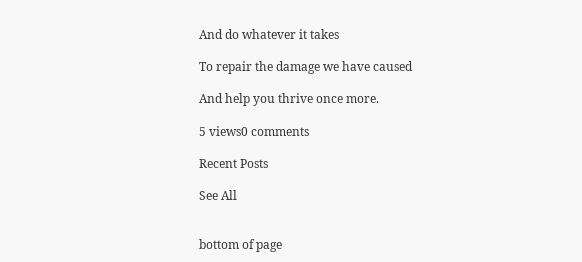And do whatever it takes

To repair the damage we have caused

And help you thrive once more.

5 views0 comments

Recent Posts

See All


bottom of page